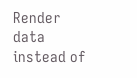Render data instead of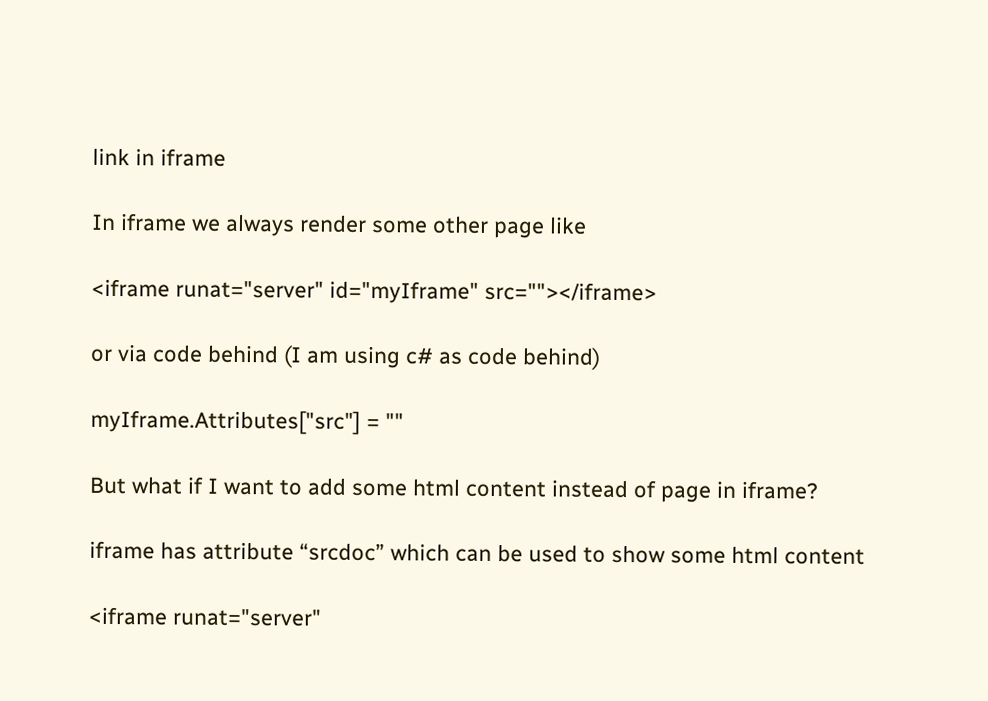link in iframe

In iframe we always render some other page like

<iframe runat="server" id="myIframe" src=""></iframe>

or via code behind (I am using c# as code behind)

myIframe.Attributes["src"] = ""

But what if I want to add some html content instead of page in iframe?

iframe has attribute “srcdoc” which can be used to show some html content

<iframe runat="server"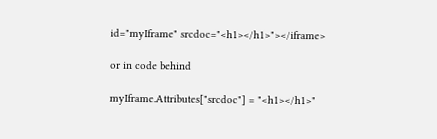id="myIframe" srcdoc="<h1></h1>"></iframe>

or in code behind

myIframe.Attributes["srcdoc"] = "<h1></h1>"